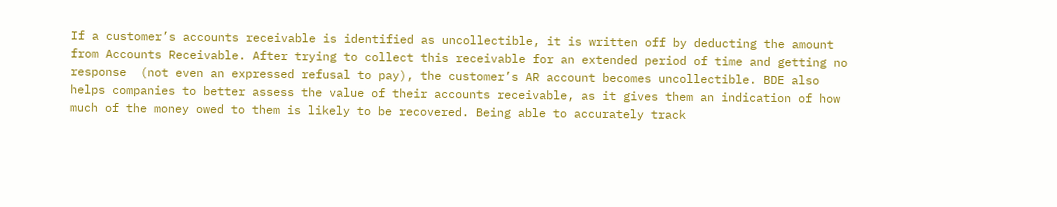If a customer’s accounts receivable is identified as uncollectible, it is written off by deducting the amount from Accounts Receivable. After trying to collect this receivable for an extended period of time and getting no response  (not even an expressed refusal to pay), the customer’s AR account becomes uncollectible. BDE also helps companies to better assess the value of their accounts receivable, as it gives them an indication of how much of the money owed to them is likely to be recovered. Being able to accurately track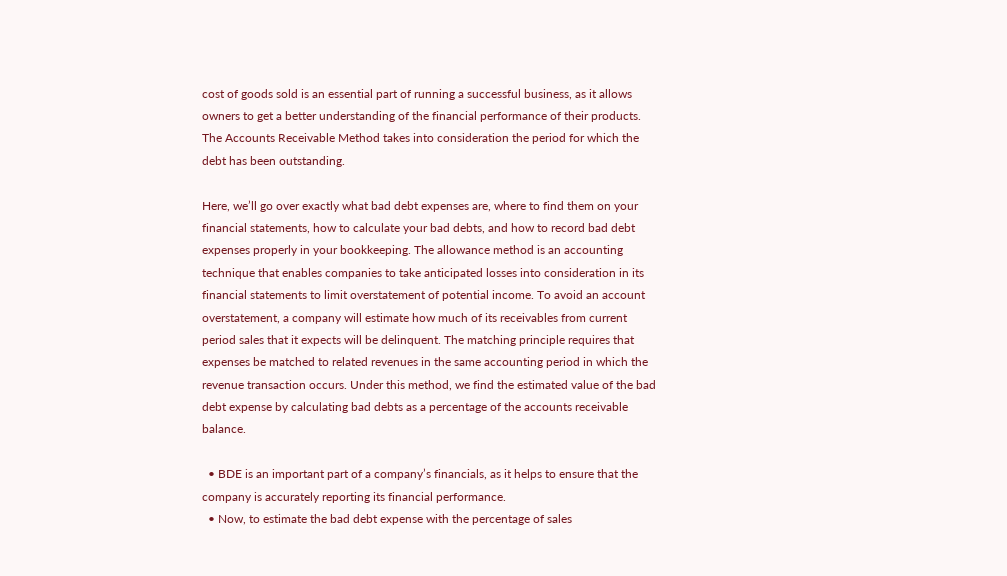cost of goods sold is an essential part of running a successful business, as it allows owners to get a better understanding of the financial performance of their products. The Accounts Receivable Method takes into consideration the period for which the debt has been outstanding.

Here, we’ll go over exactly what bad debt expenses are, where to find them on your financial statements, how to calculate your bad debts, and how to record bad debt expenses properly in your bookkeeping. The allowance method is an accounting technique that enables companies to take anticipated losses into consideration in its financial statements to limit overstatement of potential income. To avoid an account overstatement, a company will estimate how much of its receivables from current period sales that it expects will be delinquent. The matching principle requires that expenses be matched to related revenues in the same accounting period in which the revenue transaction occurs. Under this method, we find the estimated value of the bad debt expense by calculating bad debts as a percentage of the accounts receivable balance.

  • BDE is an important part of a company’s financials, as it helps to ensure that the company is accurately reporting its financial performance.
  • Now, to estimate the bad debt expense with the percentage of sales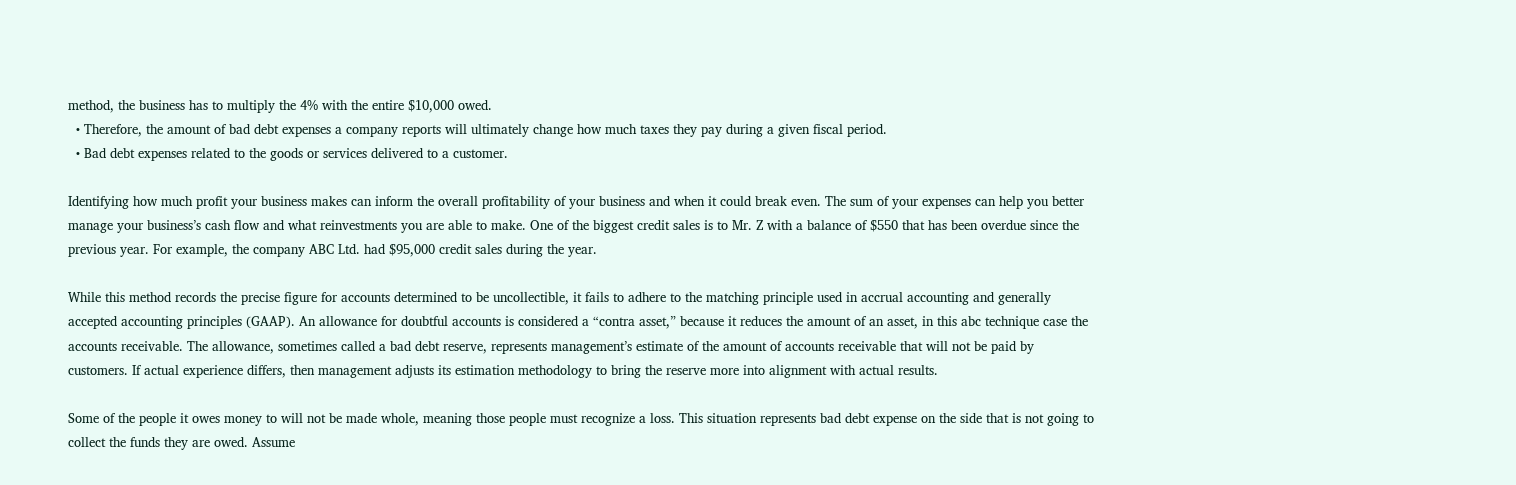method, the business has to multiply the 4% with the entire $10,000 owed.
  • Therefore, the amount of bad debt expenses a company reports will ultimately change how much taxes they pay during a given fiscal period.
  • Bad debt expenses related to the goods or services delivered to a customer.

Identifying how much profit your business makes can inform the overall profitability of your business and when it could break even. The sum of your expenses can help you better manage your business’s cash flow and what reinvestments you are able to make. One of the biggest credit sales is to Mr. Z with a balance of $550 that has been overdue since the previous year. For example, the company ABC Ltd. had $95,000 credit sales during the year.

While this method records the precise figure for accounts determined to be uncollectible, it fails to adhere to the matching principle used in accrual accounting and generally accepted accounting principles (GAAP). An allowance for doubtful accounts is considered a “contra asset,” because it reduces the amount of an asset, in this abc technique case the accounts receivable. The allowance, sometimes called a bad debt reserve, represents management’s estimate of the amount of accounts receivable that will not be paid by customers. If actual experience differs, then management adjusts its estimation methodology to bring the reserve more into alignment with actual results.

Some of the people it owes money to will not be made whole, meaning those people must recognize a loss. This situation represents bad debt expense on the side that is not going to collect the funds they are owed. Assume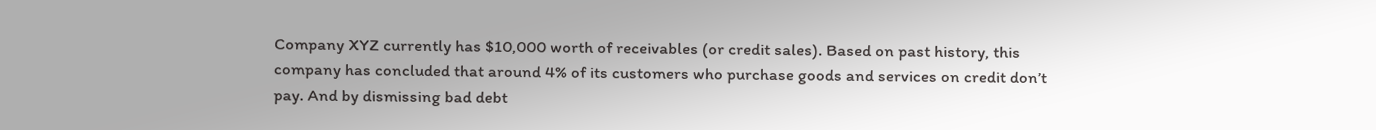Company XYZ currently has $10,000 worth of receivables (or credit sales). Based on past history, this company has concluded that around 4% of its customers who purchase goods and services on credit don’t pay. And by dismissing bad debt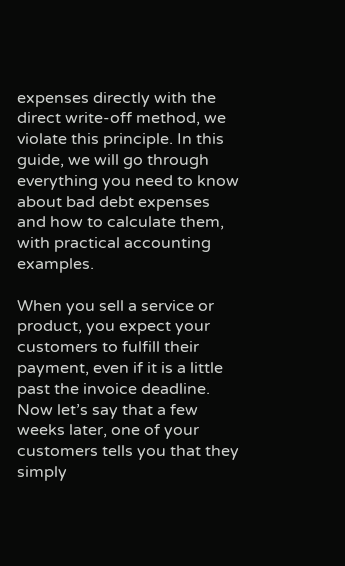expenses directly with the direct write-off method, we violate this principle. In this guide, we will go through everything you need to know about bad debt expenses and how to calculate them, with practical accounting examples.

When you sell a service or product, you expect your customers to fulfill their payment, even if it is a little past the invoice deadline. Now let’s say that a few weeks later, one of your customers tells you that they simply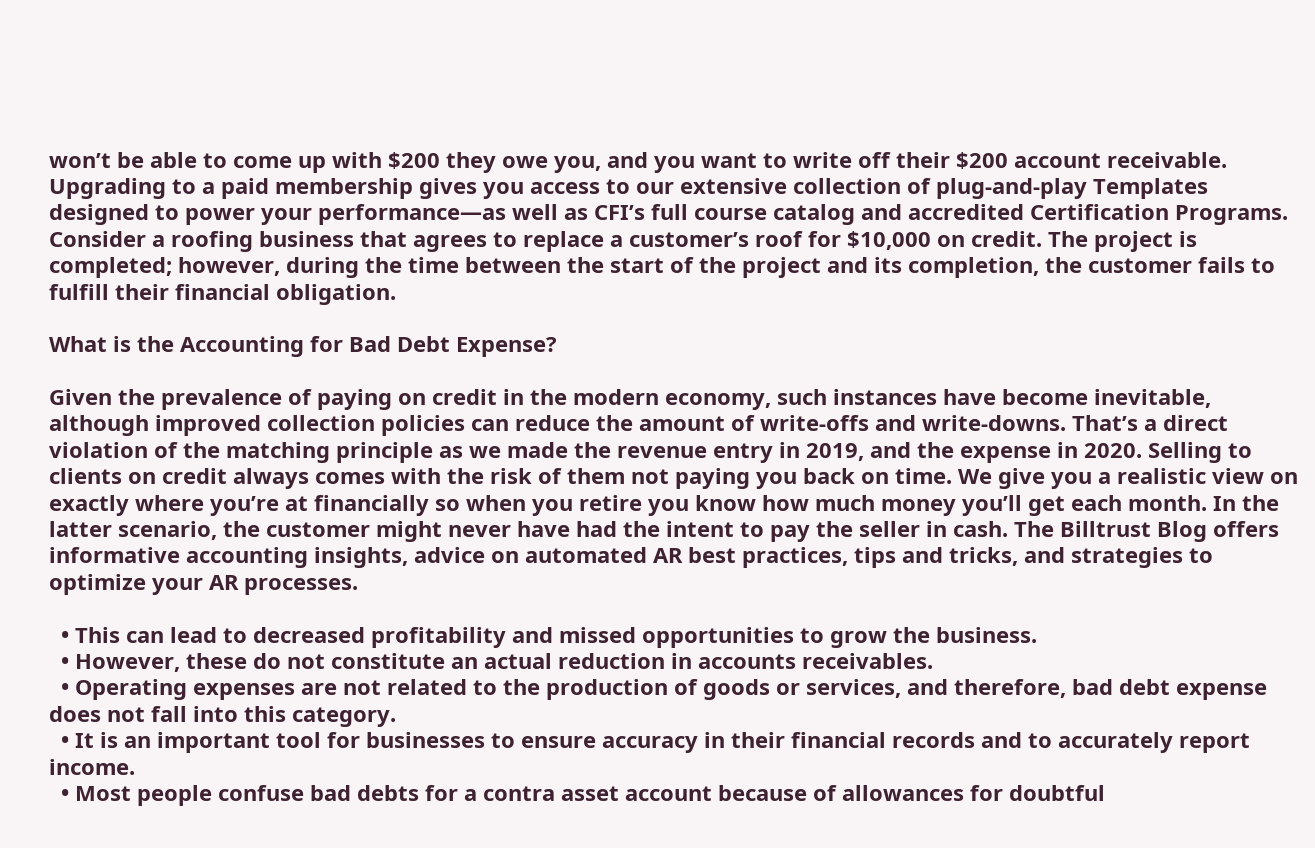won’t be able to come up with $200 they owe you, and you want to write off their $200 account receivable. Upgrading to a paid membership gives you access to our extensive collection of plug-and-play Templates designed to power your performance—as well as CFI’s full course catalog and accredited Certification Programs. Consider a roofing business that agrees to replace a customer’s roof for $10,000 on credit. The project is completed; however, during the time between the start of the project and its completion, the customer fails to fulfill their financial obligation.

What is the Accounting for Bad Debt Expense?

Given the prevalence of paying on credit in the modern economy, such instances have become inevitable, although improved collection policies can reduce the amount of write-offs and write-downs. That’s a direct violation of the matching principle as we made the revenue entry in 2019, and the expense in 2020. Selling to clients on credit always comes with the risk of them not paying you back on time. We give you a realistic view on exactly where you’re at financially so when you retire you know how much money you’ll get each month. In the latter scenario, the customer might never have had the intent to pay the seller in cash. The Billtrust Blog offers informative accounting insights, advice on automated AR best practices, tips and tricks, and strategies to optimize your AR processes.

  • This can lead to decreased profitability and missed opportunities to grow the business.
  • However, these do not constitute an actual reduction in accounts receivables.
  • Operating expenses are not related to the production of goods or services, and therefore, bad debt expense does not fall into this category.
  • It is an important tool for businesses to ensure accuracy in their financial records and to accurately report income.
  • Most people confuse bad debts for a contra asset account because of allowances for doubtful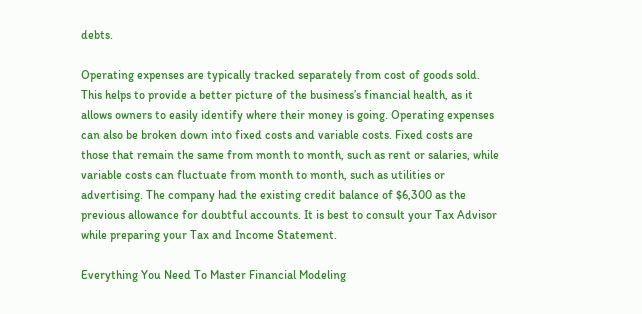debts.

Operating expenses are typically tracked separately from cost of goods sold. This helps to provide a better picture of the business’s financial health, as it allows owners to easily identify where their money is going. Operating expenses can also be broken down into fixed costs and variable costs. Fixed costs are those that remain the same from month to month, such as rent or salaries, while variable costs can fluctuate from month to month, such as utilities or advertising. The company had the existing credit balance of $6,300 as the previous allowance for doubtful accounts. It is best to consult your Tax Advisor while preparing your Tax and Income Statement.

Everything You Need To Master Financial Modeling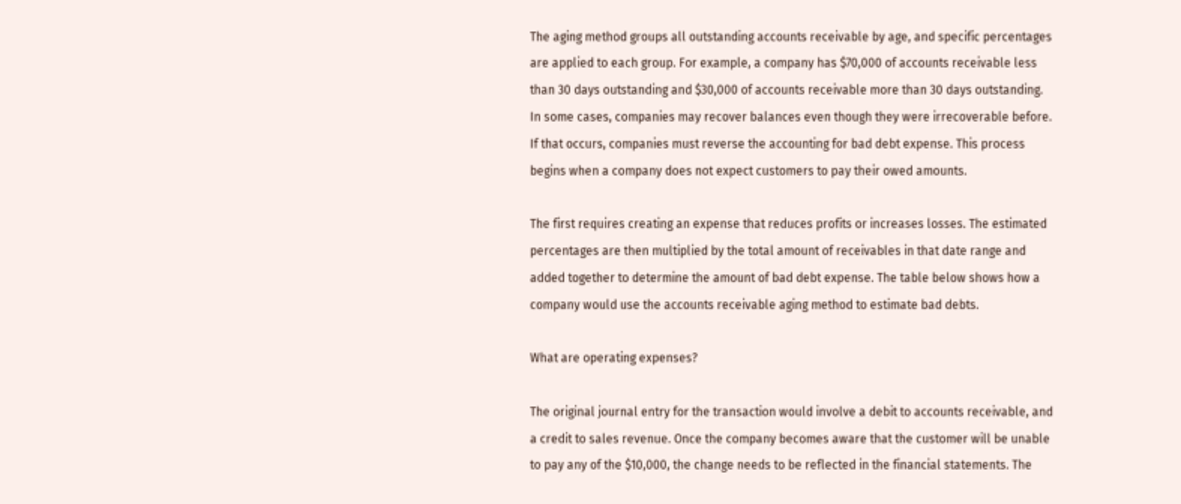The aging method groups all outstanding accounts receivable by age, and specific percentages are applied to each group. For example, a company has $70,000 of accounts receivable less than 30 days outstanding and $30,000 of accounts receivable more than 30 days outstanding. In some cases, companies may recover balances even though they were irrecoverable before. If that occurs, companies must reverse the accounting for bad debt expense. This process begins when a company does not expect customers to pay their owed amounts.

The first requires creating an expense that reduces profits or increases losses. The estimated percentages are then multiplied by the total amount of receivables in that date range and added together to determine the amount of bad debt expense. The table below shows how a company would use the accounts receivable aging method to estimate bad debts.

What are operating expenses?

The original journal entry for the transaction would involve a debit to accounts receivable, and a credit to sales revenue. Once the company becomes aware that the customer will be unable to pay any of the $10,000, the change needs to be reflected in the financial statements. The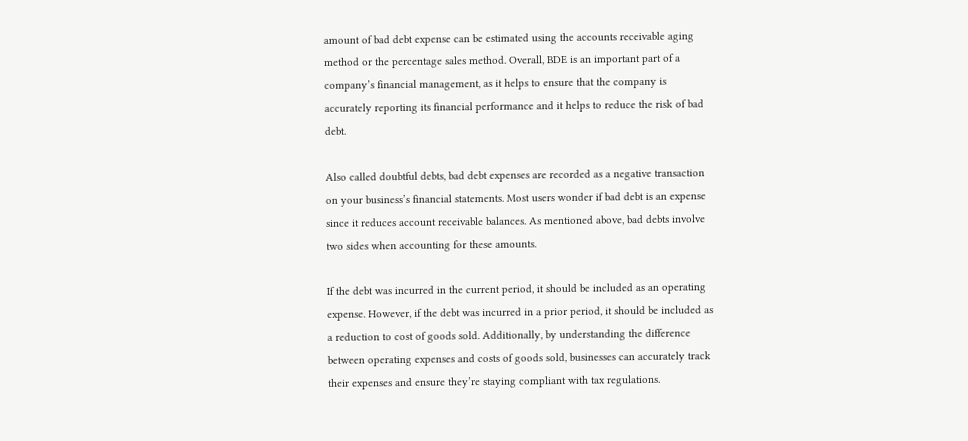amount of bad debt expense can be estimated using the accounts receivable aging method or the percentage sales method. Overall, BDE is an important part of a company’s financial management, as it helps to ensure that the company is accurately reporting its financial performance and it helps to reduce the risk of bad debt.

Also called doubtful debts, bad debt expenses are recorded as a negative transaction on your business’s financial statements. Most users wonder if bad debt is an expense since it reduces account receivable balances. As mentioned above, bad debts involve two sides when accounting for these amounts.

If the debt was incurred in the current period, it should be included as an operating expense. However, if the debt was incurred in a prior period, it should be included as a reduction to cost of goods sold. Additionally, by understanding the difference between operating expenses and costs of goods sold, businesses can accurately track their expenses and ensure they’re staying compliant with tax regulations.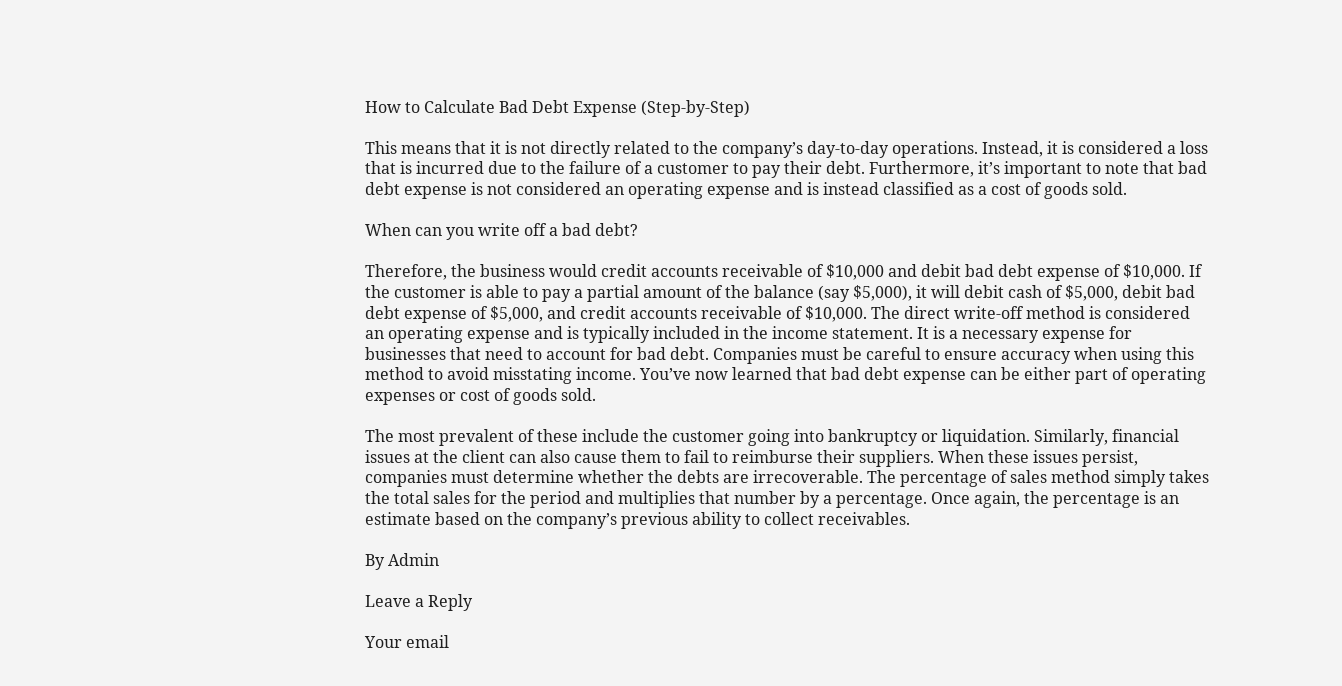How to Calculate Bad Debt Expense (Step-by-Step)

This means that it is not directly related to the company’s day-to-day operations. Instead, it is considered a loss that is incurred due to the failure of a customer to pay their debt. Furthermore, it’s important to note that bad debt expense is not considered an operating expense and is instead classified as a cost of goods sold.

When can you write off a bad debt?

Therefore, the business would credit accounts receivable of $10,000 and debit bad debt expense of $10,000. If the customer is able to pay a partial amount of the balance (say $5,000), it will debit cash of $5,000, debit bad debt expense of $5,000, and credit accounts receivable of $10,000. The direct write-off method is considered an operating expense and is typically included in the income statement. It is a necessary expense for businesses that need to account for bad debt. Companies must be careful to ensure accuracy when using this method to avoid misstating income. You’ve now learned that bad debt expense can be either part of operating expenses or cost of goods sold.

The most prevalent of these include the customer going into bankruptcy or liquidation. Similarly, financial issues at the client can also cause them to fail to reimburse their suppliers. When these issues persist, companies must determine whether the debts are irrecoverable. The percentage of sales method simply takes the total sales for the period and multiplies that number by a percentage. Once again, the percentage is an estimate based on the company’s previous ability to collect receivables.

By Admin

Leave a Reply

Your email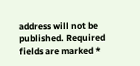address will not be published. Required fields are marked *